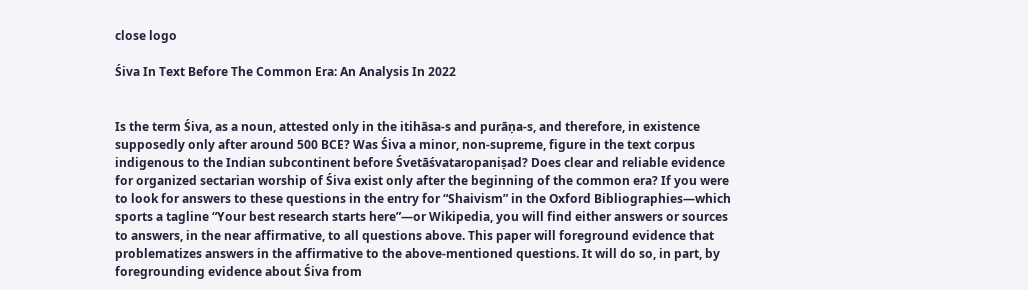close logo

Śiva In Text Before The Common Era: An Analysis In 2022


Is the term Śiva, as a noun, attested only in the itihāsa-s and purāṇa-s, and therefore, in existence supposedly only after around 500 BCE? Was Śiva a minor, non-supreme, figure in the text corpus indigenous to the Indian subcontinent before Śvetāśvataropaniṣad? Does clear and reliable evidence for organized sectarian worship of Śiva exist only after the beginning of the common era? If you were to look for answers to these questions in the entry for “Shaivism” in the Oxford Bibliographies—which sports a tagline “Your best research starts here”—or Wikipedia, you will find either answers or sources to answers, in the near affirmative, to all questions above. This paper will foreground evidence that problematizes answers in the affirmative to the above-mentioned questions. It will do so, in part, by foregrounding evidence about Śiva from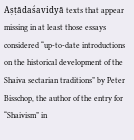Aṣṭādaśavidyā texts that appear missing in at least those essays considered “up-to-date introductions on the historical development of the Shaiva sectarian traditions” by Peter Bisschop, the author of the entry for “Shaivism” in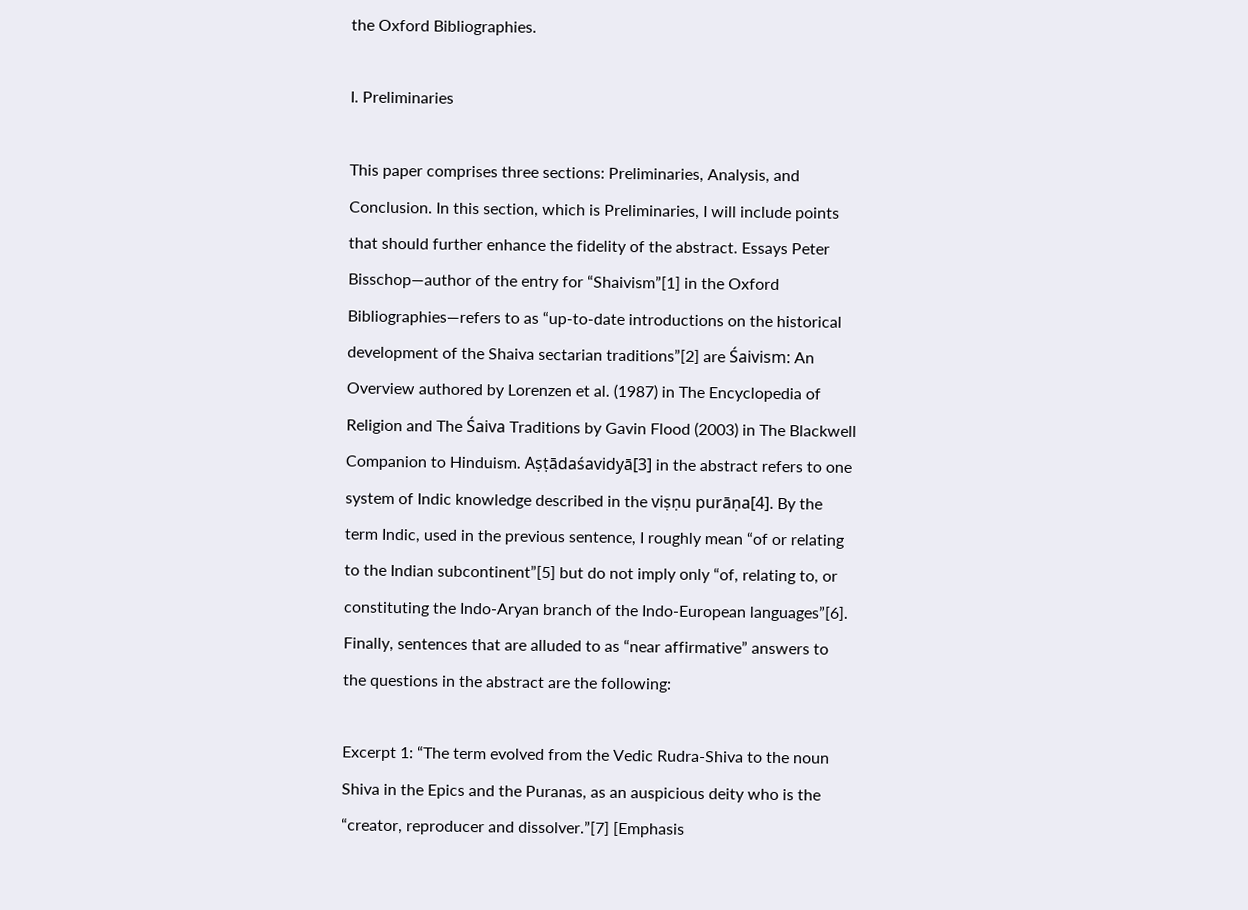the Oxford Bibliographies.

I. Preliminaries

This paper comprises three sections: Preliminaries, Analysis, and Conclusion. In this section, which is Preliminaries, I will include points that should further enhance the fidelity of the abstract. Essays Peter Bisschop—author of the entry for “Shaivism”[1] in the Oxford Bibliographies—refers to as “up-to-date introductions on the historical development of the Shaiva sectarian traditions”[2] are Śaivism: An Overview authored by Lorenzen et al. (1987) in The Encyclopedia of Religion and The Śaiva Traditions by Gavin Flood (2003) in The Blackwell Companion to Hinduism. Aṣṭādaśavidyā[3] in the abstract refers to one system of Indic knowledge described in the viṣṇu purāṇa[4]. By the term Indic, used in the previous sentence, I roughly mean “of or relating to the Indian subcontinent”[5] but do not imply only “of, relating to, or constituting the Indo-Aryan branch of the Indo-European languages”[6]. Finally, sentences that are alluded to as “near affirmative” answers to the questions in the abstract are the following:

Excerpt 1: “The term evolved from the Vedic Rudra-Shiva to the noun Shiva in the Epics and the Puranas, as an auspicious deity who is the “creator, reproducer and dissolver.”[7] [Emphasis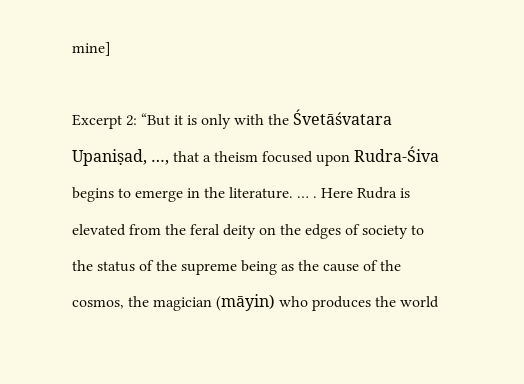mine]

Excerpt 2: “But it is only with the Śvetāśvatara Upaniṣad, …, that a theism focused upon Rudra-Śiva begins to emerge in the literature. … . Here Rudra is elevated from the feral deity on the edges of society to the status of the supreme being as the cause of the cosmos, the magician (māyin) who produces the world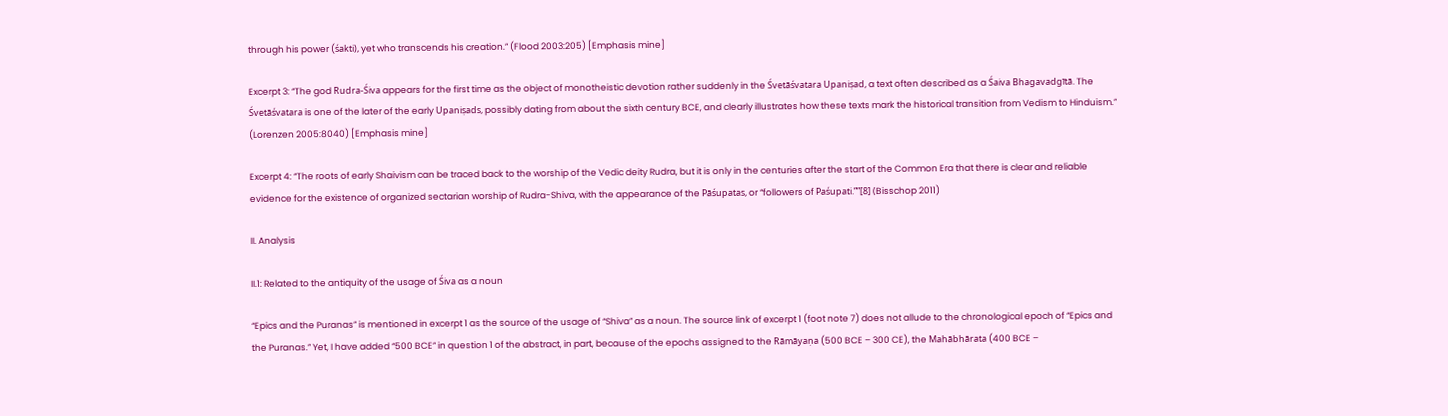through his power (śakti), yet who transcends his creation.” (Flood 2003:205) [Emphasis mine]

Excerpt 3: “The god Rudra-Śiva appears for the first time as the object of monotheistic devotion rather suddenly in the Śvetāśvatara Upaniṣad, a text often described as a Śaiva Bhagavadgītā. The Śvetāśvatara is one of the later of the early Upaniṣads, possibly dating from about the sixth century BCE, and clearly illustrates how these texts mark the historical transition from Vedism to Hinduism.” (Lorenzen 2005:8040) [Emphasis mine]

Excerpt 4: “The roots of early Shaivism can be traced back to the worship of the Vedic deity Rudra, but it is only in the centuries after the start of the Common Era that there is clear and reliable evidence for the existence of organized sectarian worship of Rudra-Shiva, with the appearance of the Pāśupatas, or “followers of Paśupati.””[8] (Bisschop 2011)

II. Analysis

II.1: Related to the antiquity of the usage of Śiva as a noun

“Epics and the Puranas” is mentioned in excerpt 1 as the source of the usage of “Shiva” as a noun. The source link of excerpt 1 (foot note 7) does not allude to the chronological epoch of “Epics and the Puranas.” Yet, I have added “500 BCE” in question 1 of the abstract, in part, because of the epochs assigned to the Rāmāyaṇa (500 BCE – 300 CE), the Mahābhārata (400 BCE –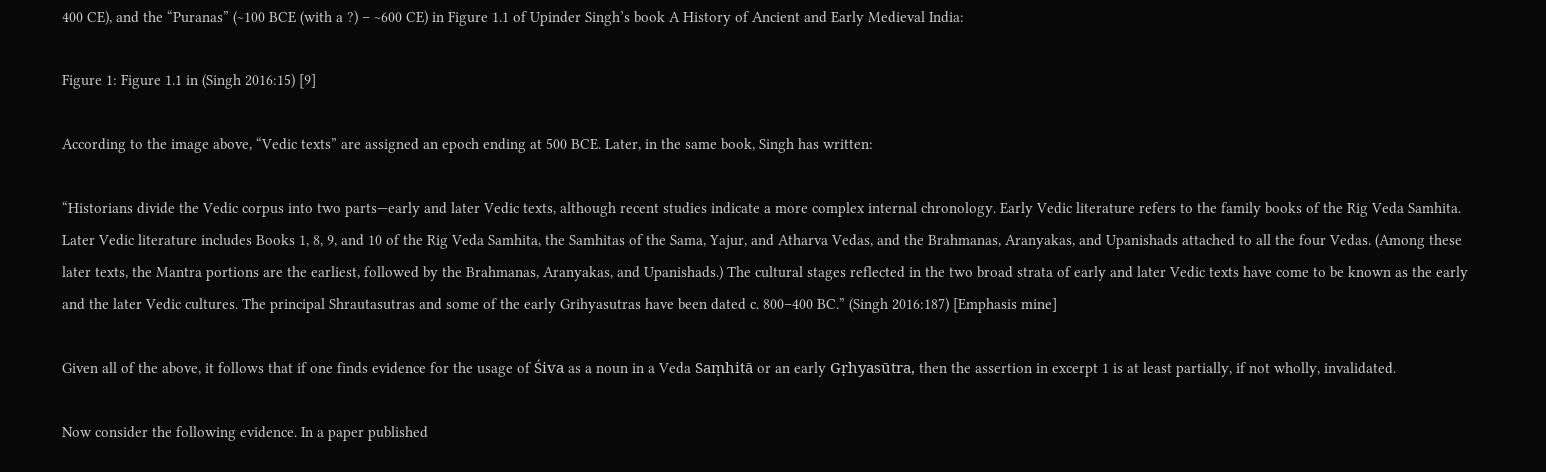400 CE), and the “Puranas” (~100 BCE (with a ?) – ~600 CE) in Figure 1.1 of Upinder Singh’s book A History of Ancient and Early Medieval India:

Figure 1: Figure 1.1 in (Singh 2016:15) [9]

According to the image above, “Vedic texts” are assigned an epoch ending at 500 BCE. Later, in the same book, Singh has written:

“Historians divide the Vedic corpus into two parts—early and later Vedic texts, although recent studies indicate a more complex internal chronology. Early Vedic literature refers to the family books of the Rig Veda Samhita. Later Vedic literature includes Books 1, 8, 9, and 10 of the Rig Veda Samhita, the Samhitas of the Sama, Yajur, and Atharva Vedas, and the Brahmanas, Aranyakas, and Upanishads attached to all the four Vedas. (Among these later texts, the Mantra portions are the earliest, followed by the Brahmanas, Aranyakas, and Upanishads.) The cultural stages reflected in the two broad strata of early and later Vedic texts have come to be known as the early and the later Vedic cultures. The principal Shrautasutras and some of the early Grihyasutras have been dated c. 800–400 BC.” (Singh 2016:187) [Emphasis mine]

Given all of the above, it follows that if one finds evidence for the usage of Śiva as a noun in a Veda Saṃhitā or an early Gṛhyasūtra, then the assertion in excerpt 1 is at least partially, if not wholly, invalidated.

Now consider the following evidence. In a paper published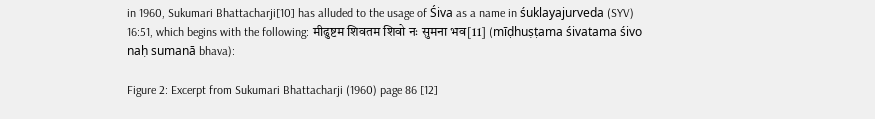in 1960, Sukumari Bhattacharji[10] has alluded to the usage of Śiva as a name in śuklayajurveda (SYV) 16:51, which begins with the following: मीढुष्टम शिवतम शिवो नः सुमना भव[11] (mīḍhuṣṭama śivatama śivo naḥ sumanā bhava):

Figure 2: Excerpt from Sukumari Bhattacharji (1960) page 86 [12]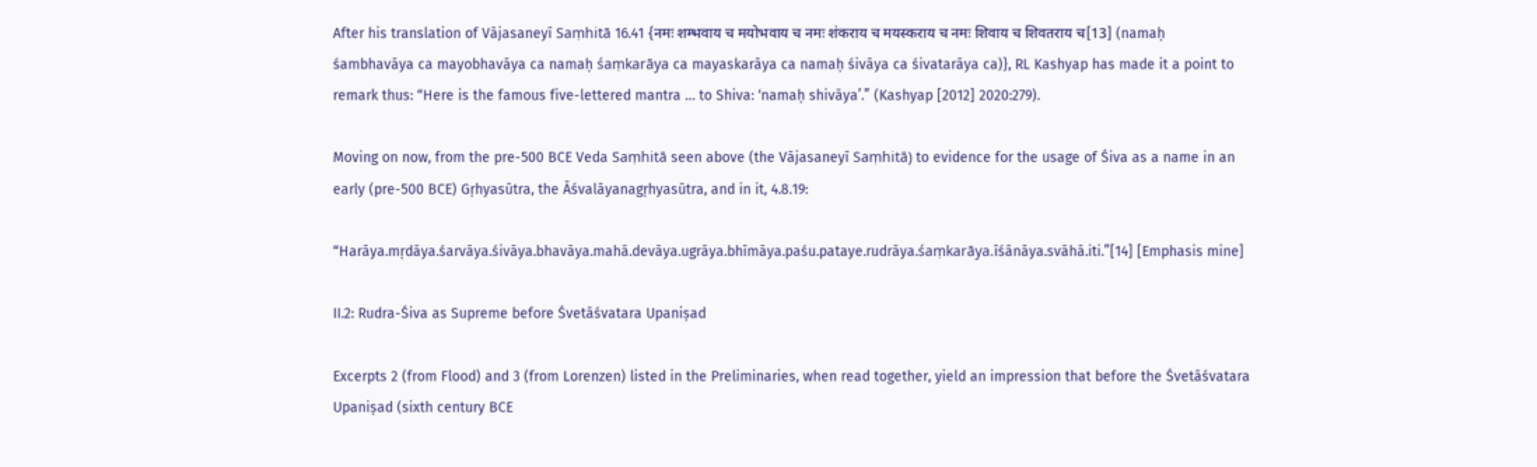After his translation of Vājasaneyī Saṃhitā 16.41 {नमः शम्भवाय च मयोभवाय च नमः शंकराय च मयस्कराय च नमः शिवाय च शिवतराय च[13] (namaḥ śambhavāya ca mayobhavāya ca namaḥ śaṃkarāya ca mayaskarāya ca namaḥ śivāya ca śivatarāya ca)}, RL Kashyap has made it a point to remark thus: “Here is the famous five-lettered mantra … to Shiva: ‘namaḥ shivāya’.” (Kashyap [2012] 2020:279).

Moving on now, from the pre-500 BCE Veda Saṃhitā seen above (the Vājasaneyī Saṃhitā) to evidence for the usage of Śiva as a name in an early (pre-500 BCE) Gṛhyasūtra, the Āśvalāyanagṛhyasūtra, and in it, 4.8.19:

“Harāya.mṛdāya.śarvāya.śivāya.bhavāya.mahā.devāya.ugrāya.bhīmāya.paśu.pataye.rudrāya.śaṃkarāya.īśānāya.svāhā.iti.”[14] [Emphasis mine]

II.2: Rudra-Śiva as Supreme before Śvetāśvatara Upaniṣad

Excerpts 2 (from Flood) and 3 (from Lorenzen) listed in the Preliminaries, when read together, yield an impression that before the Śvetāśvatara Upaniṣad (sixth century BCE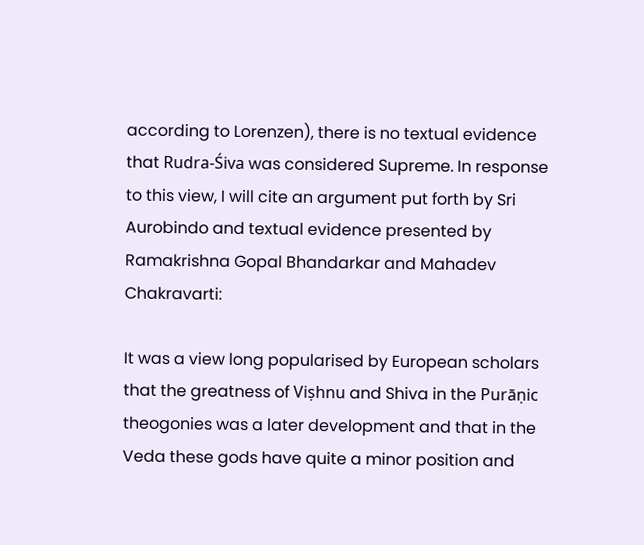according to Lorenzen), there is no textual evidence that Rudra-Śiva was considered Supreme. In response to this view, I will cite an argument put forth by Sri Aurobindo and textual evidence presented by Ramakrishna Gopal Bhandarkar and Mahadev Chakravarti:

It was a view long popularised by European scholars that the greatness of Viṣhnu and Shiva in the Purāṇic theogonies was a later development and that in the Veda these gods have quite a minor position and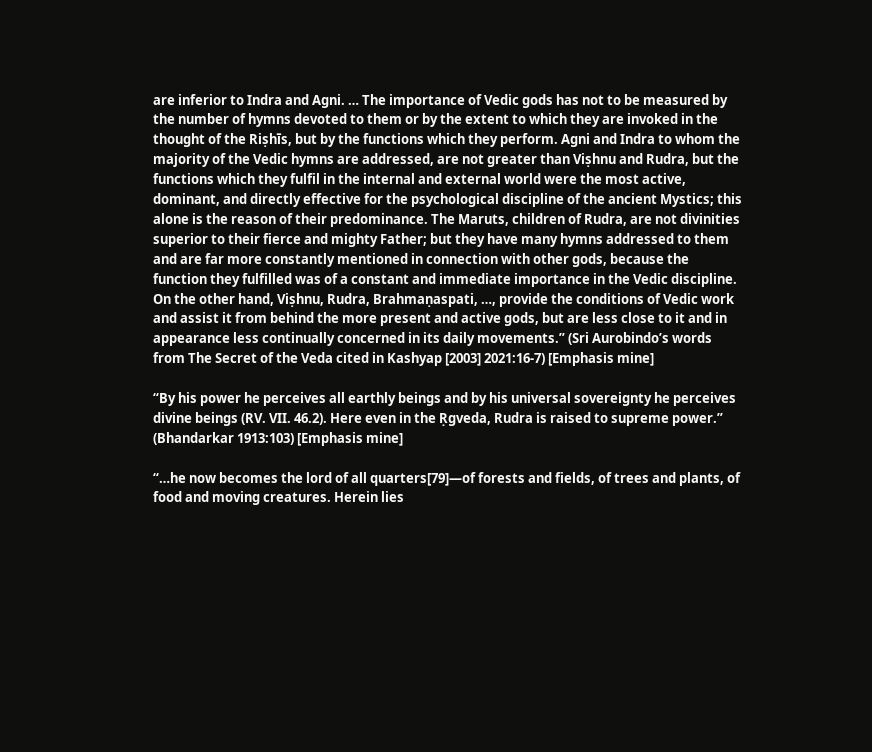are inferior to Indra and Agni. … The importance of Vedic gods has not to be measured by the number of hymns devoted to them or by the extent to which they are invoked in the thought of the Riṣhīs, but by the functions which they perform. Agni and Indra to whom the majority of the Vedic hymns are addressed, are not greater than Viṣhnu and Rudra, but the functions which they fulfil in the internal and external world were the most active, dominant, and directly effective for the psychological discipline of the ancient Mystics; this alone is the reason of their predominance. The Maruts, children of Rudra, are not divinities superior to their fierce and mighty Father; but they have many hymns addressed to them and are far more constantly mentioned in connection with other gods, because the function they fulfilled was of a constant and immediate importance in the Vedic discipline. On the other hand, Viṣhnu, Rudra, Brahmaṇaspati, …, provide the conditions of Vedic work and assist it from behind the more present and active gods, but are less close to it and in appearance less continually concerned in its daily movements.” (Sri Aurobindo’s words from The Secret of the Veda cited in Kashyap [2003] 2021:16-7) [Emphasis mine]

“By his power he perceives all earthly beings and by his universal sovereignty he perceives divine beings (RV. VII. 46.2). Here even in the Ṛgveda, Rudra is raised to supreme power.” (Bhandarkar 1913:103) [Emphasis mine]

“…he now becomes the lord of all quarters[79]—of forests and fields, of trees and plants, of food and moving creatures. Herein lies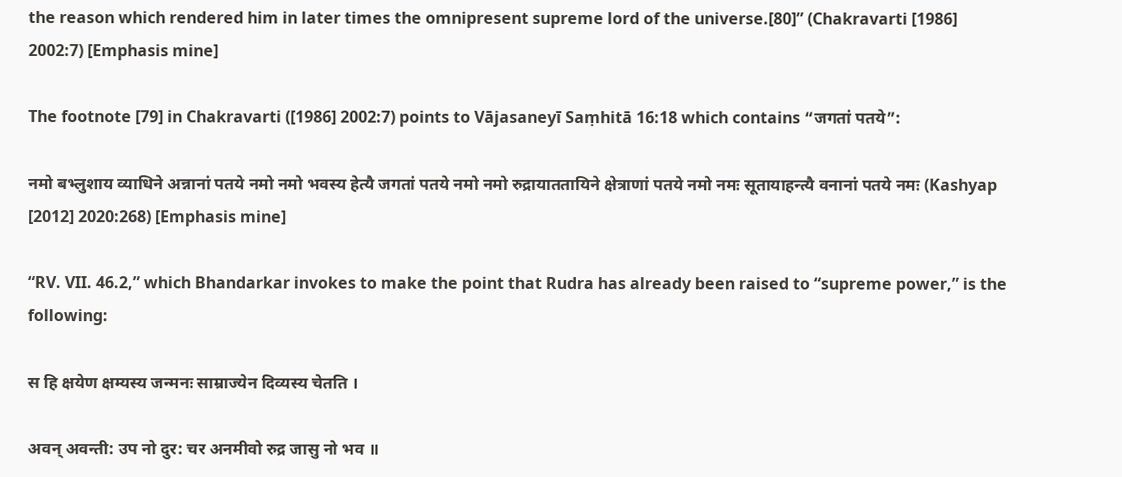the reason which rendered him in later times the omnipresent supreme lord of the universe.[80]” (Chakravarti [1986] 2002:7) [Emphasis mine]

The footnote [79] in Chakravarti ([1986] 2002:7) points to Vājasaneyī Saṃhitā 16:18 which contains “जगतां पतये”:

नमो बभ्लुशाय व्याधिने अन्नानां पतये नमो नमो भवस्य हेत्यै जगतां पतये नमो नमो रुद्रायाततायिने क्षेत्राणां पतये नमो नमः सूतायाहन्त्यै वनानां पतये नमः (Kashyap [2012] 2020:268) [Emphasis mine]

“RV. VII. 46.2,” which Bhandarkar invokes to make the point that Rudra has already been raised to “supreme power,” is the following:

स हि क्षयेण क्षम्यस्य जन्मनः साम्राज्येन दिव्यस्य चेतति ।

अवन् अवन्ती: उप नो दुर: चर अनमीवो रुद्र जासु नो भव ॥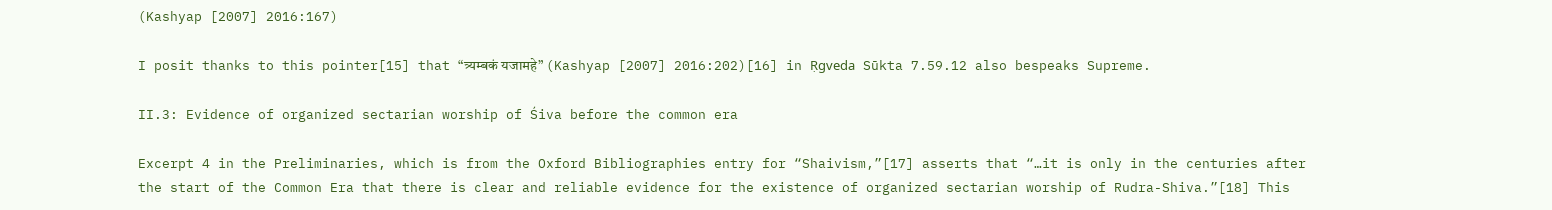(Kashyap [2007] 2016:167)

I posit thanks to this pointer[15] that “त्र्यम्बकं यजामहे” (Kashyap [2007] 2016:202)[16] in Ṛgveda Sūkta 7.59.12 also bespeaks Supreme.

II.3: Evidence of organized sectarian worship of Śiva before the common era

Excerpt 4 in the Preliminaries, which is from the Oxford Bibliographies entry for “Shaivism,”[17] asserts that “…it is only in the centuries after the start of the Common Era that there is clear and reliable evidence for the existence of organized sectarian worship of Rudra-Shiva.”[18] This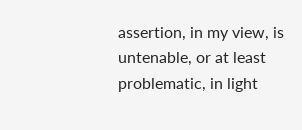assertion, in my view, is untenable, or at least problematic, in light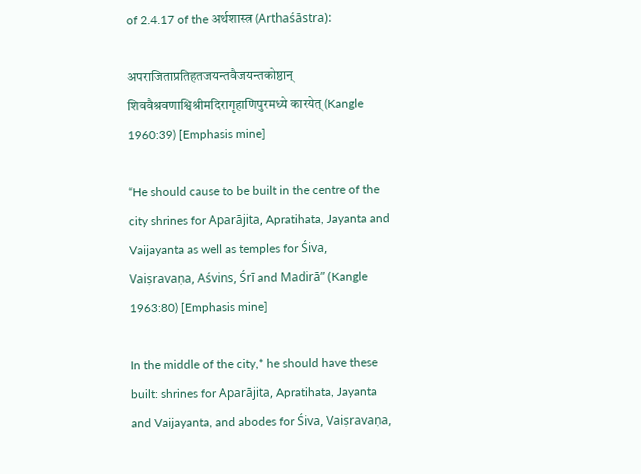of 2.4.17 of the अर्थशास्त्र (Arthaśāstra):

अपराजिताप्रतिहतजयन्तवैजयन्तकोष्ठान् शिववैश्रवणाश्विश्रीमदिरागृहाणिपुरमध्ये कारयेत् (Kangle 1960:39) [Emphasis mine]

“He should cause to be built in the centre of the city shrines for Aparājita, Apratihata, Jayanta and Vaijayanta as well as temples for Śiva, Vaiṣravaṇa, Aśvins, Śrī and Madirā” (Kangle 1963:80) [Emphasis mine]

In the middle of the city,* he should have these built: shrines for Aparājita, Apratihata, Jayanta and Vaijayanta, and abodes for Śiva, Vaiṣravaṇa,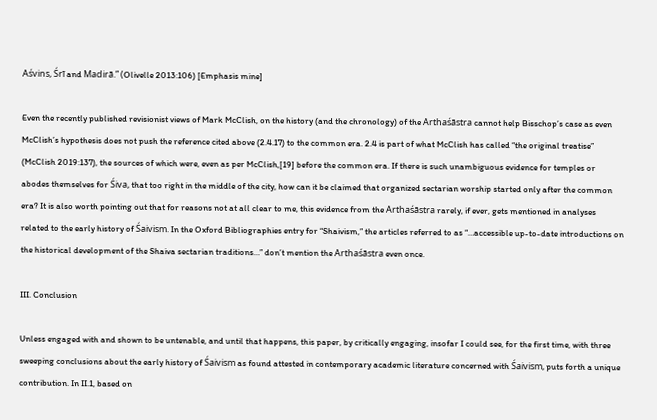Aśvins, Śrī and Madirā.” (Olivelle 2013:106) [Emphasis mine]

Even the recently published revisionist views of Mark McClish, on the history (and the chronology) of the Arthaśāstra cannot help Bisschop’s case as even McClish’s hypothesis does not push the reference cited above (2.4.17) to the common era. 2.4 is part of what McClish has called “the original treatise” (McClish 2019:137), the sources of which were, even as per McClish,[19] before the common era. If there is such unambiguous evidence for temples or abodes themselves for Śiva, that too right in the middle of the city, how can it be claimed that organized sectarian worship started only after the common era? It is also worth pointing out that for reasons not at all clear to me, this evidence from the Arthaśāstra rarely, if ever, gets mentioned in analyses related to the early history of Śaivism. In the Oxford Bibliographies entry for “Shaivism,” the articles referred to as “…accessible up-to-date introductions on the historical development of the Shaiva sectarian traditions…” don’t mention the Arthaśāstra even once.

III. Conclusion

Unless engaged with and shown to be untenable, and until that happens, this paper, by critically engaging, insofar I could see, for the first time, with three sweeping conclusions about the early history of Śaivism as found attested in contemporary academic literature concerned with Śaivism, puts forth a unique contribution. In II.1, based on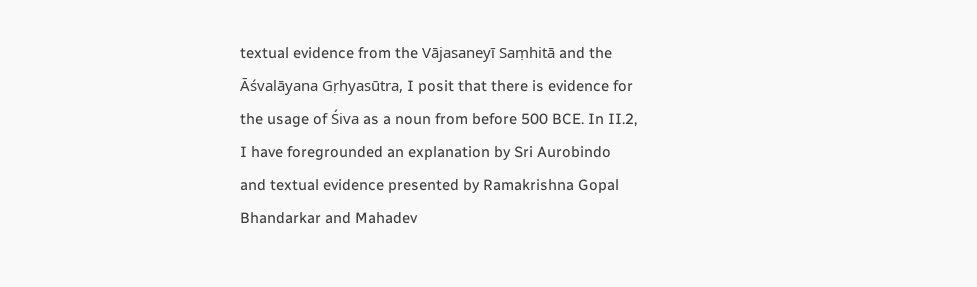textual evidence from the Vājasaneyī Saṃhitā and the Āśvalāyana Gṛhyasūtra, I posit that there is evidence for the usage of Śiva as a noun from before 500 BCE. In II.2, I have foregrounded an explanation by Sri Aurobindo and textual evidence presented by Ramakrishna Gopal Bhandarkar and Mahadev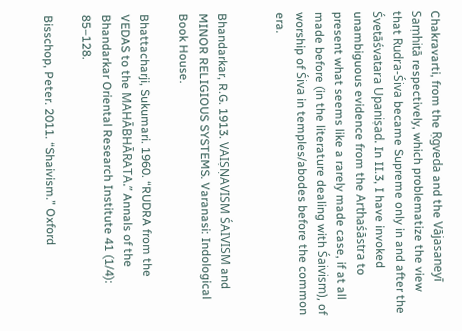Chakravarti, from the Ṛgveda and the Vājasaneyī Saṃhitā respectively, which problematize the view that Rudra-Śiva became Supreme only in and after the Śvetāśvatara Upaniṣad. In II.3, I have invoked unambiguous evidence from the Arthaśāstra to present what seems like a rarely made case, if at all made before (in the literature dealing with Śaivism), of worship of Śiva in temples/abodes before the common era.


Bhandarkar, R.G. 1913. VAIṢṆAVISM ŚAIVISM and MINOR RELIGIOUS SYSTEMS. Varanasi: Indological Book House.

Bhattacharji, Sukumari. 1960. “RUDRA from the VEDAS to the MAHĀBHĀRATA.” Annals of the Bhandarkar Oriental Research Institute 41 (1/4): 85–128.

Bisschop, Peter. 2011. “Shaivism.” Oxford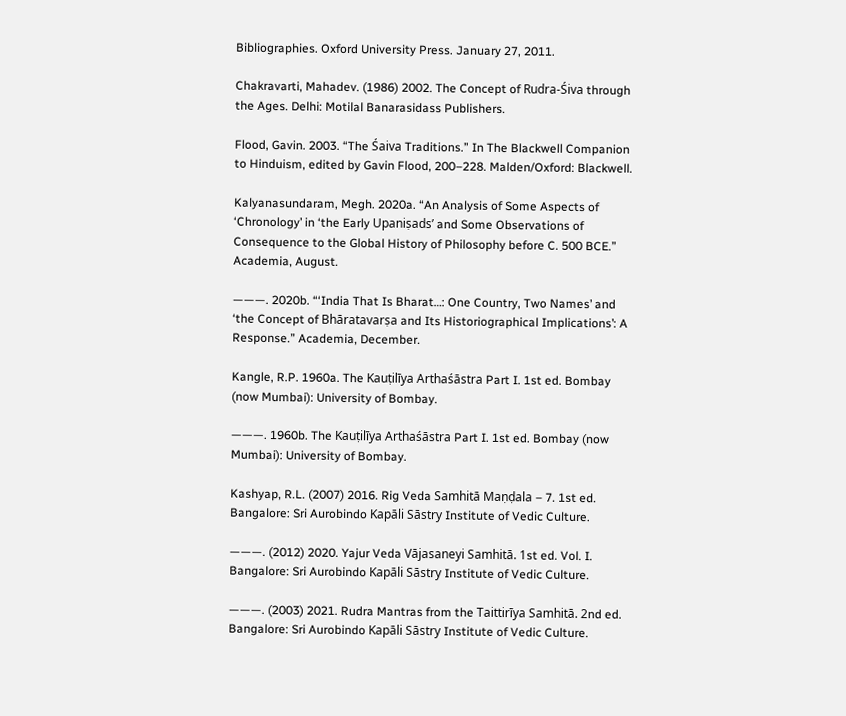Bibliographies. Oxford University Press. January 27, 2011.

Chakravarti, Mahadev. (1986) 2002. The Concept of Rudra-Śiva through the Ages. Delhi: Motilal Banarasidass Publishers.

Flood, Gavin. 2003. “The Śaiva Traditions.” In The Blackwell Companion to Hinduism, edited by Gavin Flood, 200–228. Malden/Oxford: Blackwell.

Kalyanasundaram, Megh. 2020a. “An Analysis of Some Aspects of ‘Chronology’ in ‘the Early Upaniṣads’ and Some Observations of Consequence to the Global History of Philosophy before C. 500 BCE.” Academia, August.

———. 2020b. “‘India That Is Bharat…: One Country, Two Names’ and ‘the Concept of Bhāratavarṣa and Its Historiographical Implications’: A Response.” Academia, December.

Kangle, R.P. 1960a. The Kauṭilīya Arthaśāstra Part I. 1st ed. Bombay (now Mumbai): University of Bombay.

———. 1960b. The Kauṭilīya Arthaśāstra Part I. 1st ed. Bombay (now Mumbai): University of Bombay.

Kashyap, R.L. (2007) 2016. Rig Veda Samhitā Maṇḍala – 7. 1st ed. Bangalore: Sri Aurobindo Kapāli Sāstry Institute of Vedic Culture.

———. (2012) 2020. Yajur Veda Vājasaneyi Samhitā. 1st ed. Vol. I. Bangalore: Sri Aurobindo Kapāli Sāstry Institute of Vedic Culture.

———. (2003) 2021. Rudra Mantras from the Taittirīya Samhitā. 2nd ed. Bangalore: Sri Aurobindo Kapāli Sāstry Institute of Vedic Culture.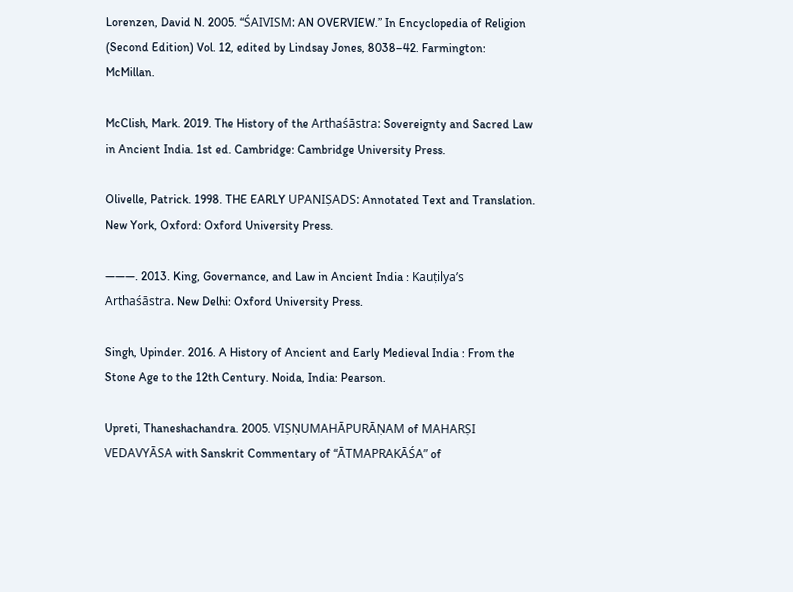Lorenzen, David N. 2005. “ŚAIVISM: AN OVERVIEW.” In Encyclopedia of Religion (Second Edition) Vol. 12, edited by Lindsay Jones, 8038–42. Farmington: McMillan.

McClish, Mark. 2019. The History of the Arthaśāstra: Sovereignty and Sacred Law in Ancient India. 1st ed. Cambridge: Cambridge University Press.

Olivelle, Patrick. 1998. THE EARLY UPANIṢADS: Annotated Text and Translation. New York, Oxford: Oxford University Press.

———. 2013. King, Governance, and Law in Ancient India : Kauṭilya’s Arthaśāstra. New Delhi: Oxford University Press.

Singh, Upinder. 2016. A History of Ancient and Early Medieval India : From the Stone Age to the 12th Century. Noida, India: Pearson.

Upreti, Thaneshachandra. 2005. VIṢṆUMAHĀPURĀṆAM of MAHARṢI VEDAVYĀSA with Sanskrit Commentary of “ĀTMAPRAKĀŚA” of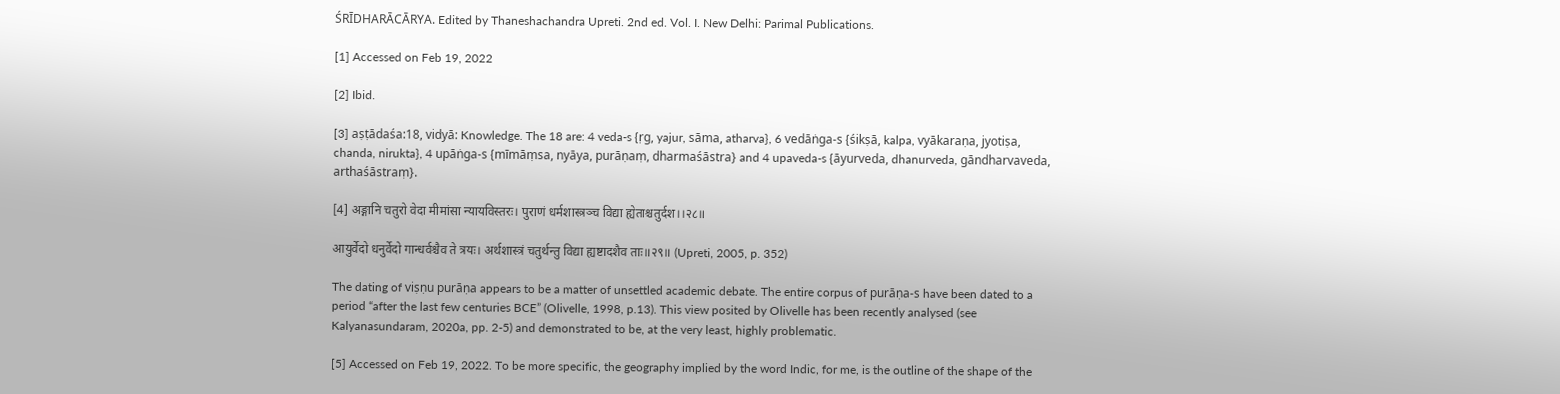ŚRĪDHARĀCĀRYA. Edited by Thaneshachandra Upreti. 2nd ed. Vol. I. New Delhi: Parimal Publications.

[1] Accessed on Feb 19, 2022

[2] Ibid.

[3] aṣṭādaśa:18, vidyā: Knowledge. The 18 are: 4 veda-s {ṛg, yajur, sāma, atharva}, 6 vedāṅga-s {śikṣā, kalpa, vyākaraṇa, jyotiṣa, chanda, nirukta}, 4 upāṅga-s {mīmāṃsa, nyāya, purāṇaṃ, dharmaśāstra} and 4 upaveda-s {āyurveda, dhanurveda, gāndharvaveda, arthaśāstraṃ}.

[4] अङ्गानि चतुरो वेदा मीमांसा न्यायविस्तरः। पुराणं धर्मशास्त्रञ्च विद्या ह्येताश्चतुर्दश।।२८॥

आयुर्वेदो धनुर्वेदो गान्धर्वश्चैव ते त्रयः। अर्थशास्त्रं चतुर्थन्तु विद्या ह्यष्टादशैव ताः॥२९॥ (Upreti, 2005, p. 352)

The dating of viṣṇu purāṇa appears to be a matter of unsettled academic debate. The entire corpus of purāṇa-s have been dated to a period “after the last few centuries BCE” (Olivelle, 1998, p.13). This view posited by Olivelle has been recently analysed (see Kalyanasundaram, 2020a, pp. 2-5) and demonstrated to be, at the very least, highly problematic.

[5] Accessed on Feb 19, 2022. To be more specific, the geography implied by the word Indic, for me, is the outline of the shape of the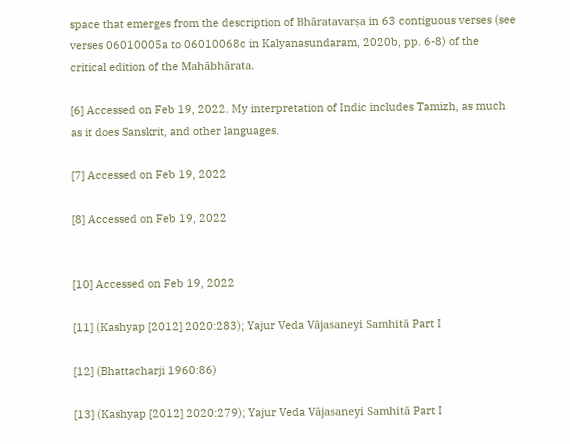space that emerges from the description of Bhāratavarṣa in 63 contiguous verses (see verses 06010005a to 06010068c in Kalyanasundaram, 2020b, pp. 6-8) of the critical edition of the Mahābhārata.

[6] Accessed on Feb 19, 2022. My interpretation of Indic includes Tamizh, as much as it does Sanskrit, and other languages.

[7] Accessed on Feb 19, 2022

[8] Accessed on Feb 19, 2022


[10] Accessed on Feb 19, 2022

[11] (Kashyap [2012] 2020:283); Yajur Veda Vājasaneyi Samhitā Part I

[12] (Bhattacharji 1960:86)

[13] (Kashyap [2012] 2020:279); Yajur Veda Vājasaneyi Samhitā Part I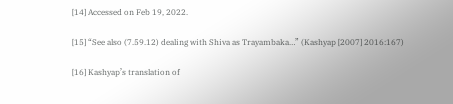[14] Accessed on Feb 19, 2022.

[15] “See also (7.59.12) dealing with Shiva as Trayambaka…” (Kashyap [2007] 2016:167)

[16] Kashyap’s translation of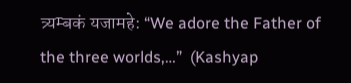त्र्यम्बकं यजामहे: “We adore the Father of the three worlds,…”  (Kashyap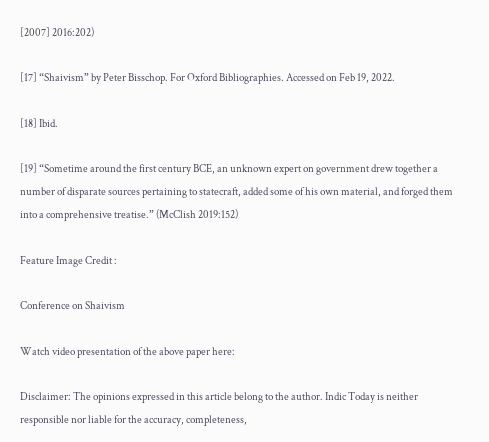[2007] 2016:202)

[17] “Shaivism” by Peter Bisschop. For Oxford Bibliographies. Accessed on Feb 19, 2022.

[18] Ibid.

[19] “Sometime around the first century BCE, an unknown expert on government drew together a number of disparate sources pertaining to statecraft, added some of his own material, and forged them into a comprehensive treatise.” (McClish 2019:152)

Feature Image Credit :

Conference on Shaivism

Watch video presentation of the above paper here:

Disclaimer: The opinions expressed in this article belong to the author. Indic Today is neither responsible nor liable for the accuracy, completeness,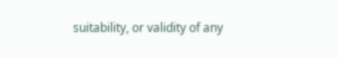suitability, or validity of any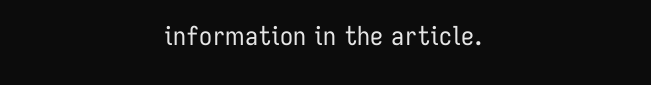information in the article.